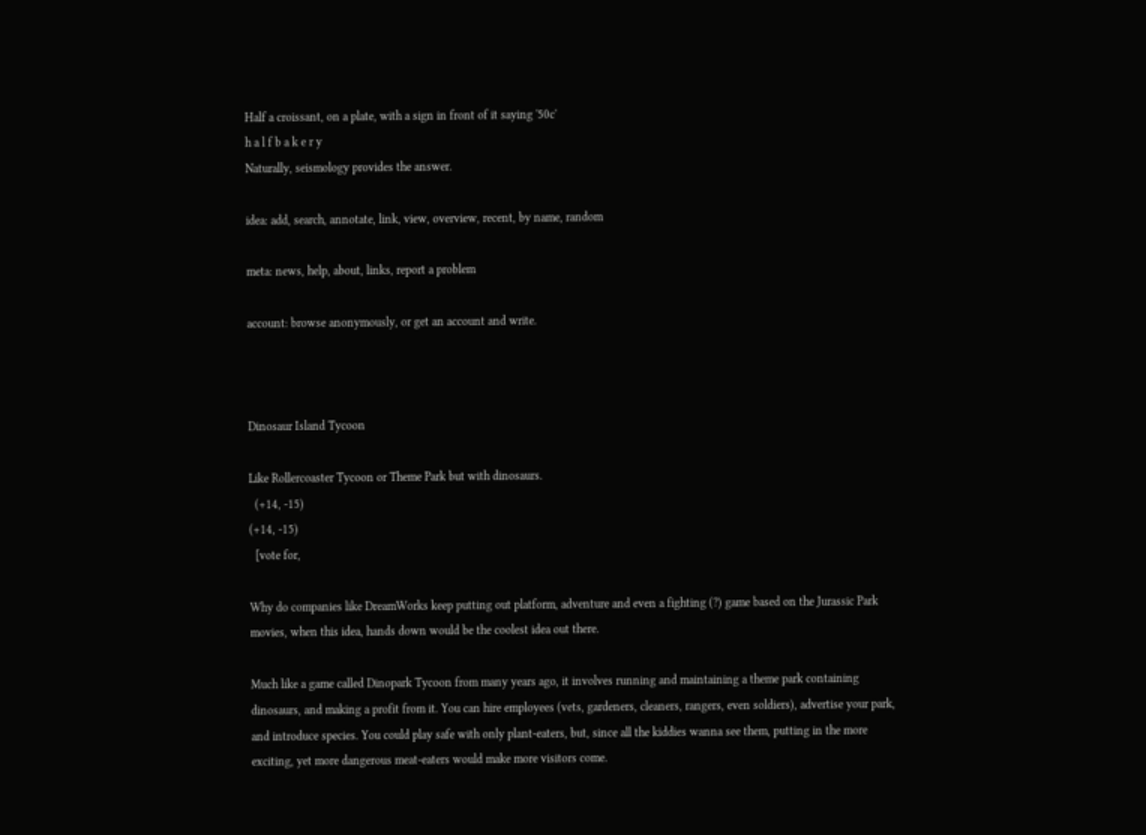Half a croissant, on a plate, with a sign in front of it saying '50c'
h a l f b a k e r y
Naturally, seismology provides the answer.

idea: add, search, annotate, link, view, overview, recent, by name, random

meta: news, help, about, links, report a problem

account: browse anonymously, or get an account and write.



Dinosaur Island Tycoon

Like Rollercoaster Tycoon or Theme Park but with dinosaurs.
  (+14, -15)
(+14, -15)
  [vote for,

Why do companies like DreamWorks keep putting out platform, adventure and even a fighting (?) game based on the Jurassic Park movies, when this idea, hands down would be the coolest idea out there.

Much like a game called Dinopark Tycoon from many years ago, it involves running and maintaining a theme park containing dinosaurs, and making a profit from it. You can hire employees (vets, gardeners, cleaners, rangers, even soldiers), advertise your park, and introduce species. You could play safe with only plant-eaters, but, since all the kiddies wanna see them, putting in the more exciting, yet more dangerous meat-eaters would make more visitors come.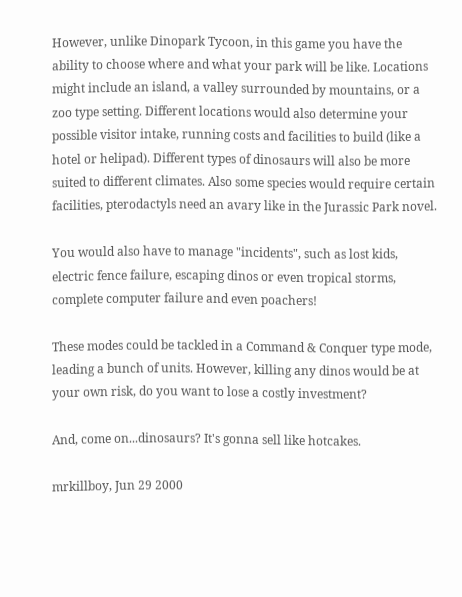However, unlike Dinopark Tycoon, in this game you have the ability to choose where and what your park will be like. Locations might include an island, a valley surrounded by mountains, or a zoo type setting. Different locations would also determine your possible visitor intake, running costs and facilities to build (like a hotel or helipad). Different types of dinosaurs will also be more suited to different climates. Also some species would require certain facilities, pterodactyls need an avary like in the Jurassic Park novel.

You would also have to manage "incidents", such as lost kids, electric fence failure, escaping dinos or even tropical storms, complete computer failure and even poachers!

These modes could be tackled in a Command & Conquer type mode, leading a bunch of units. However, killing any dinos would be at your own risk, do you want to lose a costly investment?

And, come on...dinosaurs? It's gonna sell like hotcakes.

mrkillboy, Jun 29 2000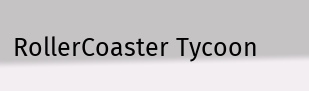RollerCoaster Tycoon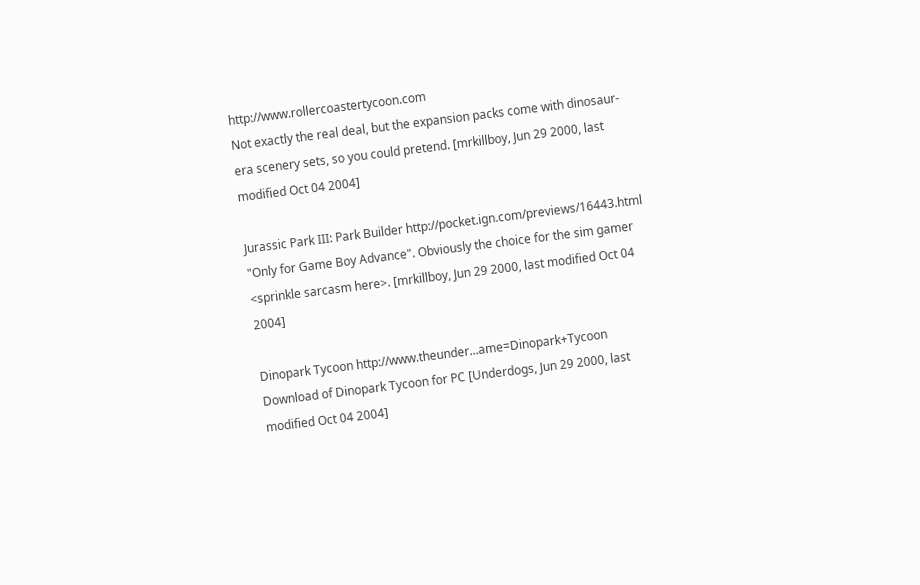http://www.rollercoastertycoon.com
Not exactly the real deal, but the expansion packs come with dinosaur-era scenery sets, so you could pretend. [mrkillboy, Jun 29 2000, last modified Oct 04 2004]

Jurassic Park III: Park Builder http://pocket.ign.com/previews/16443.html
"Only for Game Boy Advance". Obviously the choice for the sim gamer <sprinkle sarcasm here>. [mrkillboy, Jun 29 2000, last modified Oct 04 2004]

Dinopark Tycoon http://www.theunder...ame=Dinopark+Tycoon
Download of Dinopark Tycoon for PC [Underdogs, Jun 29 2000, last modified Oct 04 2004]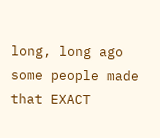long, long ago some people made that EXACT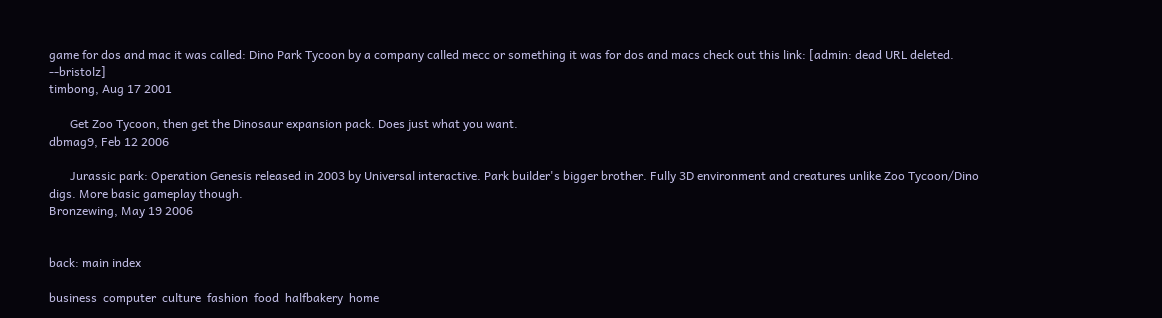game for dos and mac it was called: Dino Park Tycoon by a company called mecc or something it was for dos and macs check out this link: [admin: dead URL deleted. --bristolz]
timbong, Aug 17 2001

       Get Zoo Tycoon, then get the Dinosaur expansion pack. Does just what you want.
dbmag9, Feb 12 2006

       Jurassic park: Operation Genesis released in 2003 by Universal interactive. Park builder's bigger brother. Fully 3D environment and creatures unlike Zoo Tycoon/Dino digs. More basic gameplay though.
Bronzewing, May 19 2006


back: main index

business  computer  culture  fashion  food  halfbakery  home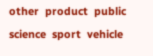other  product  public  science  sport  vehicle